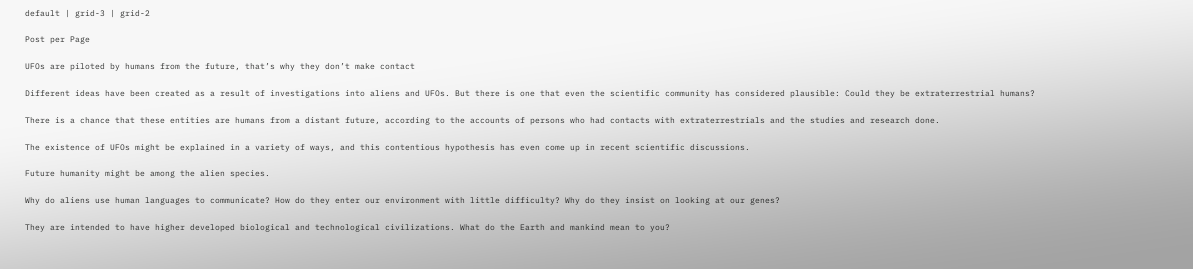default | grid-3 | grid-2

Post per Page

UFOs are piloted by humans from the future, that’s why they don’t make contact

Different ideas have been created as a result of investigations into aliens and UFOs. But there is one that even the scientific community has considered plausible: Could they be extraterrestrial humans?

There is a chance that these entities are humans from a distant future, according to the accounts of persons who had contacts with extraterrestrials and the studies and research done.

The existence of UFOs might be explained in a variety of ways, and this contentious hypothesis has even come up in recent scientific discussions.

Future humanity might be among the alien species.

Why do aliens use human languages to communicate? How do they enter our environment with little difficulty? Why do they insist on looking at our genes?

They are intended to have higher developed biological and technological civilizations. What do the Earth and mankind mean to you?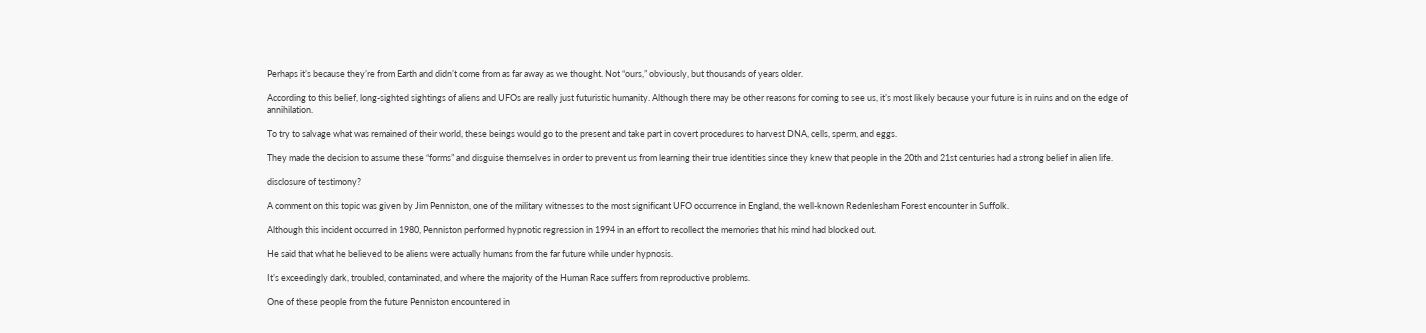Perhaps it’s because they’re from Earth and didn’t come from as far away as we thought. Not “ours,” obviously, but thousands of years older.

According to this belief, long-sighted sightings of aliens and UFOs are really just futuristic humanity. Although there may be other reasons for coming to see us, it’s most likely because your future is in ruins and on the edge of annihilation.

To try to salvage what was remained of their world, these beings would go to the present and take part in covert procedures to harvest DNA, cells, sperm, and eggs.

They made the decision to assume these “forms” and disguise themselves in order to prevent us from learning their true identities since they knew that people in the 20th and 21st centuries had a strong belief in alien life.

disclosure of testimony?

A comment on this topic was given by Jim Penniston, one of the military witnesses to the most significant UFO occurrence in England, the well-known Redenlesham Forest encounter in Suffolk.

Although this incident occurred in 1980, Penniston performed hypnotic regression in 1994 in an effort to recollect the memories that his mind had blocked out.

He said that what he believed to be aliens were actually humans from the far future while under hypnosis.

It’s exceedingly dark, troubled, contaminated, and where the majority of the Human Race suffers from reproductive problems.

One of these people from the future Penniston encountered in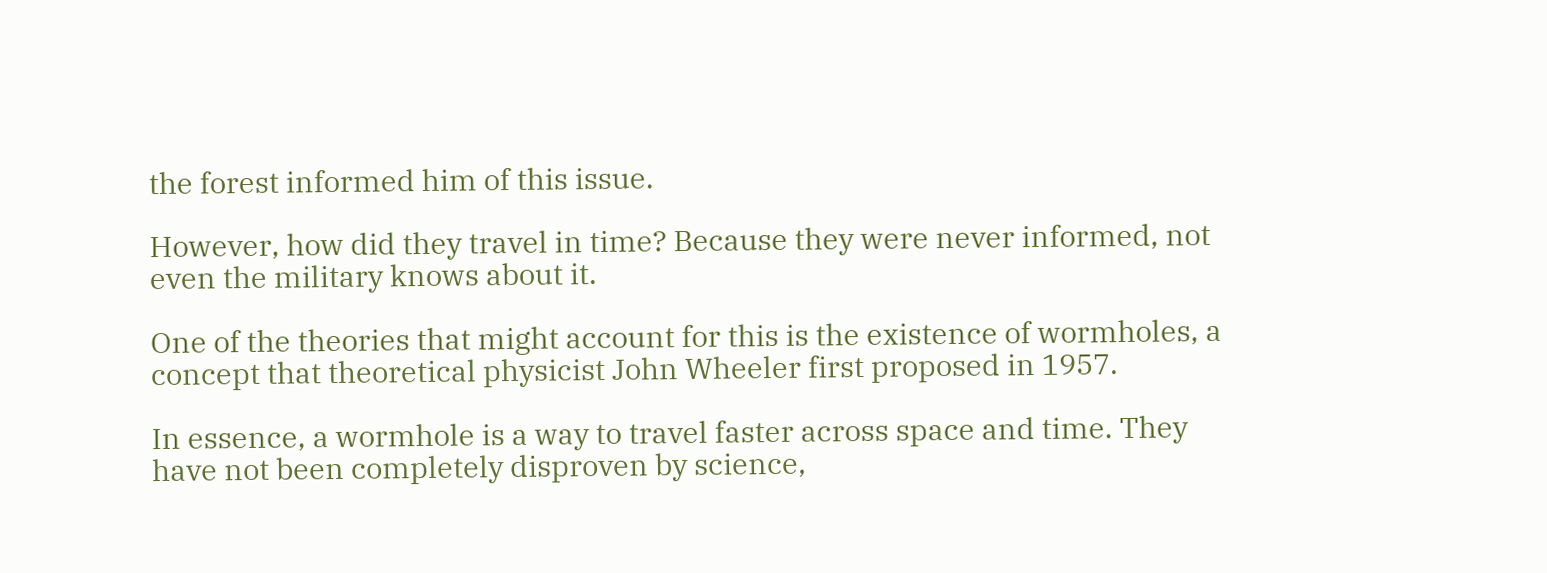the forest informed him of this issue.

However, how did they travel in time? Because they were never informed, not even the military knows about it.

One of the theories that might account for this is the existence of wormholes, a concept that theoretical physicist John Wheeler first proposed in 1957.

In essence, a wormhole is a way to travel faster across space and time. They have not been completely disproven by science,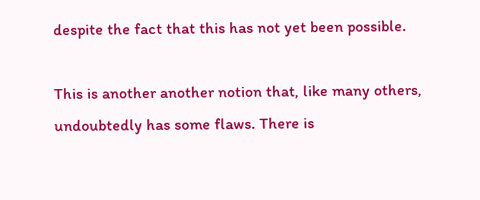despite the fact that this has not yet been possible.

This is another another notion that, like many others, undoubtedly has some flaws. There is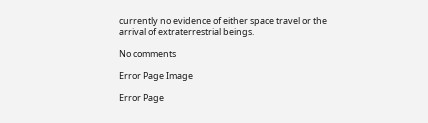currently no evidence of either space travel or the arrival of extraterrestrial beings.

No comments

Error Page Image

Error Page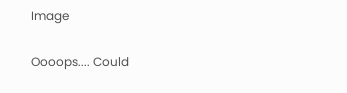Image

Oooops.... Could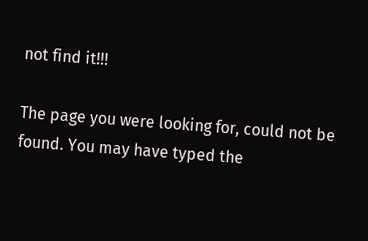not find it!!!

The page you were looking for, could not be found. You may have typed the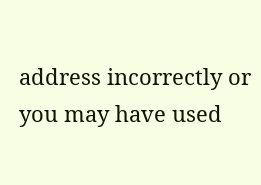address incorrectly or you may have used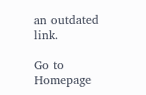an outdated link.

Go to Homepage